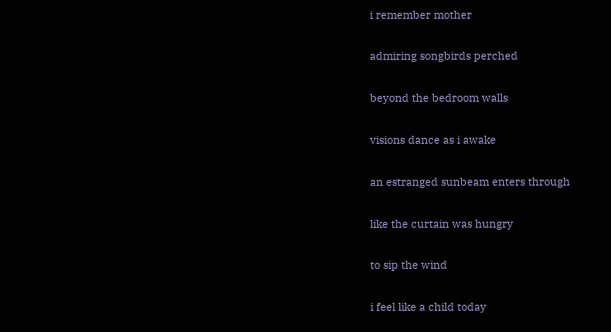i remember mother

admiring songbirds perched

beyond the bedroom walls

visions dance as i awake

an estranged sunbeam enters through

like the curtain was hungry

to sip the wind

i feel like a child today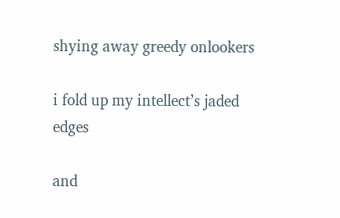shying away greedy onlookers

i fold up my intellect’s jaded edges

and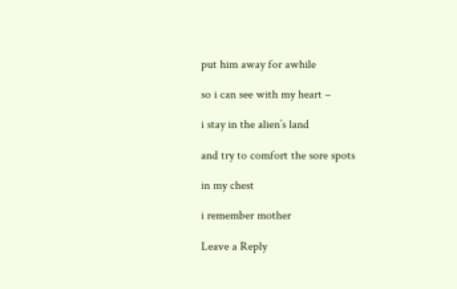put him away for awhile

so i can see with my heart –

i stay in the alien’s land

and try to comfort the sore spots

in my chest

i remember mother

Leave a Reply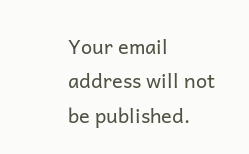Your email address will not be published.